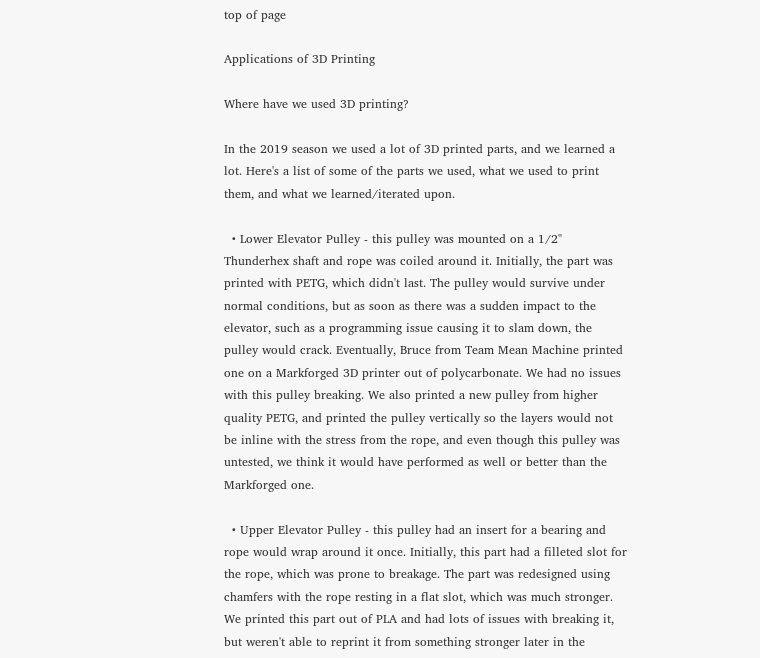top of page

Applications of 3D Printing

Where have we used 3D printing?

In the 2019 season we used a lot of 3D printed parts, and we learned a lot. Here's a list of some of the parts we used, what we used to print them, and what we learned/iterated upon.

  • Lower Elevator Pulley - this pulley was mounted on a 1/2" Thunderhex shaft and rope was coiled around it. Initially, the part was printed with PETG, which didn't last. The pulley would survive under normal conditions, but as soon as there was a sudden impact to the elevator, such as a programming issue causing it to slam down, the pulley would crack. Eventually, Bruce from Team Mean Machine printed one on a Markforged 3D printer out of polycarbonate. We had no issues with this pulley breaking. We also printed a new pulley from higher quality PETG, and printed the pulley vertically so the layers would not be inline with the stress from the rope, and even though this pulley was untested, we think it would have performed as well or better than the Markforged one.

  • Upper Elevator Pulley - this pulley had an insert for a bearing and rope would wrap around it once. Initially, this part had a filleted slot for the rope, which was prone to breakage. The part was redesigned using chamfers with the rope resting in a flat slot, which was much stronger. We printed this part out of PLA and had lots of issues with breaking it, but weren't able to reprint it from something stronger later in the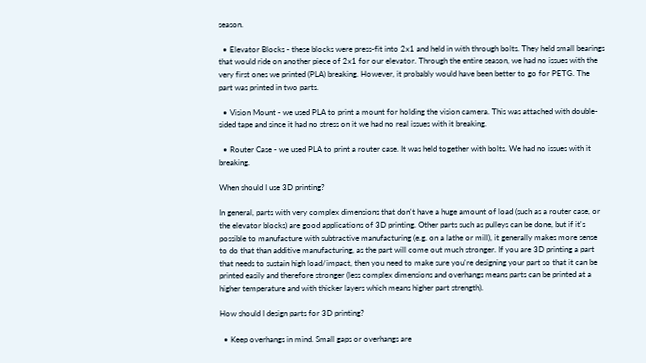season.

  • Elevator Blocks - these blocks were press-fit into 2x1 and held in with through bolts. They held small bearings that would ride on another piece of 2x1 for our elevator. Through the entire season, we had no issues with the very first ones we printed (PLA) breaking. However, it probably would have been better to go for PETG. The part was printed in two parts.

  • Vision Mount - we used PLA to print a mount for holding the vision camera. This was attached with double-sided tape and since it had no stress on it we had no real issues with it breaking.

  • Router Case - we used PLA to print a router case. It was held together with bolts. We had no issues with it breaking.

When should I use 3D printing?

In general, parts with very complex dimensions that don't have a huge amount of load (such as a router case, or the elevator blocks) are good applications of 3D printing. Other parts such as pulleys can be done, but if it's possible to manufacture with subtractive manufacturing (e.g. on a lathe or mill), it generally makes more sense to do that than additive manufacturing, as the part will come out much stronger. If you are 3D printing a part that needs to sustain high load/impact, then you need to make sure you're designing your part so that it can be printed easily and therefore stronger (less complex dimensions and overhangs means parts can be printed at a higher temperature and with thicker layers which means higher part strength).

How should I design parts for 3D printing?

  • Keep overhangs in mind. Small gaps or overhangs are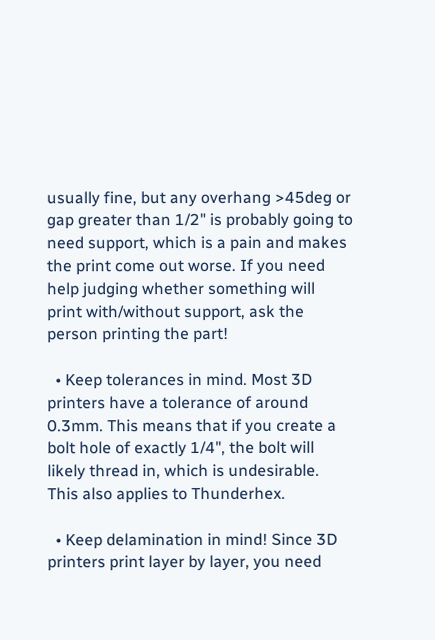usually fine, but any overhang >45deg or gap greater than 1/2" is probably going to need support, which is a pain and makes the print come out worse. If you need help judging whether something will print with/without support, ask the person printing the part!

  • Keep tolerances in mind. Most 3D printers have a tolerance of around 0.3mm. This means that if you create a bolt hole of exactly 1/4", the bolt will likely thread in, which is undesirable. This also applies to Thunderhex.

  • Keep delamination in mind! Since 3D printers print layer by layer, you need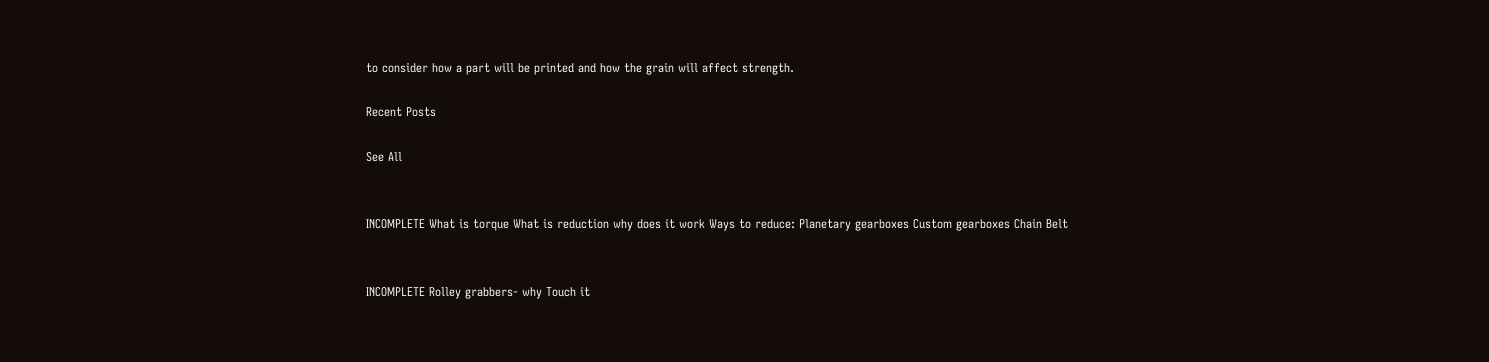to consider how a part will be printed and how the grain will affect strength.

Recent Posts

See All


INCOMPLETE What is torque What is reduction why does it work Ways to reduce: Planetary gearboxes Custom gearboxes Chain Belt


INCOMPLETE Rolley grabbers- why Touch it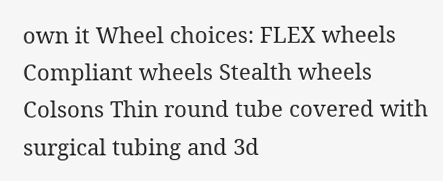own it Wheel choices: FLEX wheels Compliant wheels Stealth wheels Colsons Thin round tube covered with surgical tubing and 3d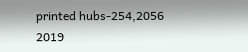printed hubs-254,2056 2019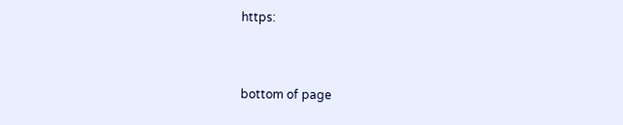https:


bottom of page